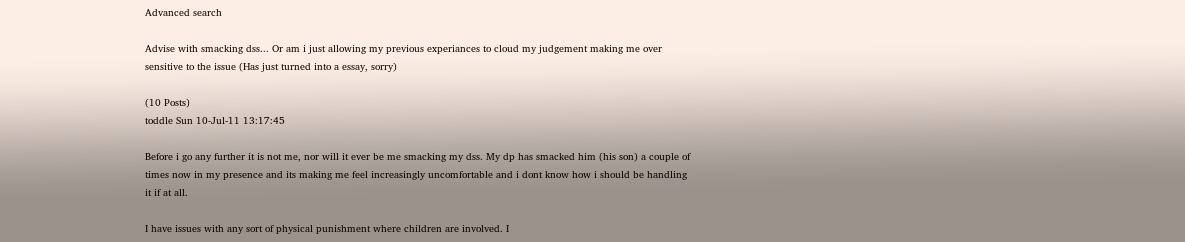Advanced search

Advise with smacking dss... Or am i just allowing my previous experiances to cloud my judgement making me over sensitive to the issue (Has just turned into a essay, sorry)

(10 Posts)
toddle Sun 10-Jul-11 13:17:45

Before i go any further it is not me, nor will it ever be me smacking my dss. My dp has smacked him (his son) a couple of times now in my presence and its making me feel increasingly uncomfortable and i dont know how i should be handling it if at all.

I have issues with any sort of physical punishment where children are involved. I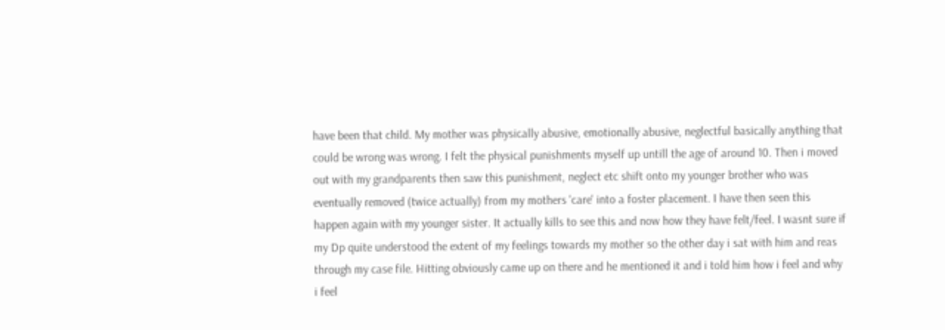have been that child. My mother was physically abusive, emotionally abusive, neglectful basically anything that could be wrong was wrong. I felt the physical punishments myself up untill the age of around 10. Then i moved out with my grandparents then saw this punishment, neglect etc shift onto my younger brother who was eventually removed (twice actually) from my mothers 'care' into a foster placement. I have then seen this happen again with my younger sister. It actually kills to see this and now how they have felt/feel. I wasnt sure if my Dp quite understood the extent of my feelings towards my mother so the other day i sat with him and reas through my case file. Hitting obviously came up on there and he mentioned it and i told him how i feel and why i feel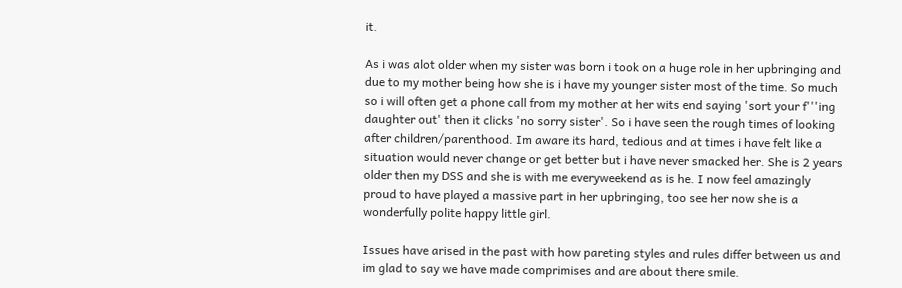it.

As i was alot older when my sister was born i took on a huge role in her upbringing and due to my mother being how she is i have my younger sister most of the time. So much so i will often get a phone call from my mother at her wits end saying 'sort your f'''ing daughter out' then it clicks 'no sorry sister'. So i have seen the rough times of looking after children/parenthood. Im aware its hard, tedious and at times i have felt like a situation would never change or get better but i have never smacked her. She is 2 years older then my DSS and she is with me everyweekend as is he. I now feel amazingly proud to have played a massive part in her upbringing, too see her now she is a wonderfully polite happy little girl.

Issues have arised in the past with how pareting styles and rules differ between us and im glad to say we have made comprimises and are about there smile.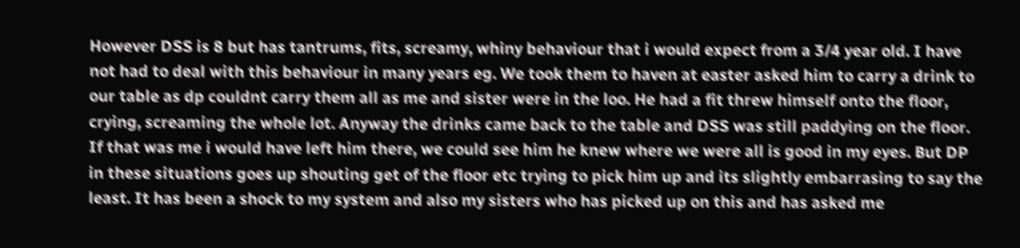However DSS is 8 but has tantrums, fits, screamy, whiny behaviour that i would expect from a 3/4 year old. I have not had to deal with this behaviour in many years eg. We took them to haven at easter asked him to carry a drink to our table as dp couldnt carry them all as me and sister were in the loo. He had a fit threw himself onto the floor, crying, screaming the whole lot. Anyway the drinks came back to the table and DSS was still paddying on the floor. If that was me i would have left him there, we could see him he knew where we were all is good in my eyes. But DP in these situations goes up shouting get of the floor etc trying to pick him up and its slightly embarrasing to say the least. It has been a shock to my system and also my sisters who has picked up on this and has asked me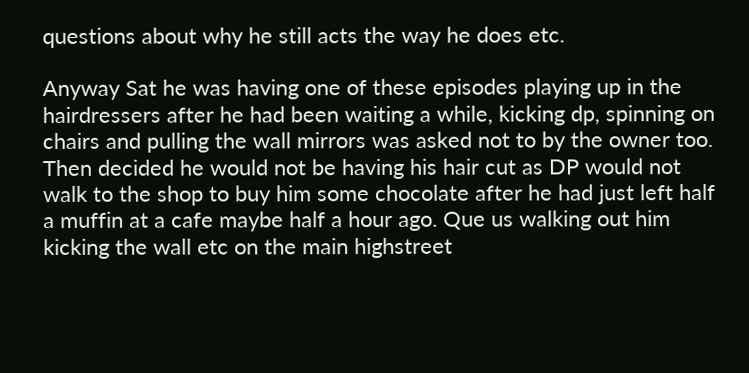questions about why he still acts the way he does etc.

Anyway Sat he was having one of these episodes playing up in the hairdressers after he had been waiting a while, kicking dp, spinning on chairs and pulling the wall mirrors was asked not to by the owner too. Then decided he would not be having his hair cut as DP would not walk to the shop to buy him some chocolate after he had just left half a muffin at a cafe maybe half a hour ago. Que us walking out him kicking the wall etc on the main highstreet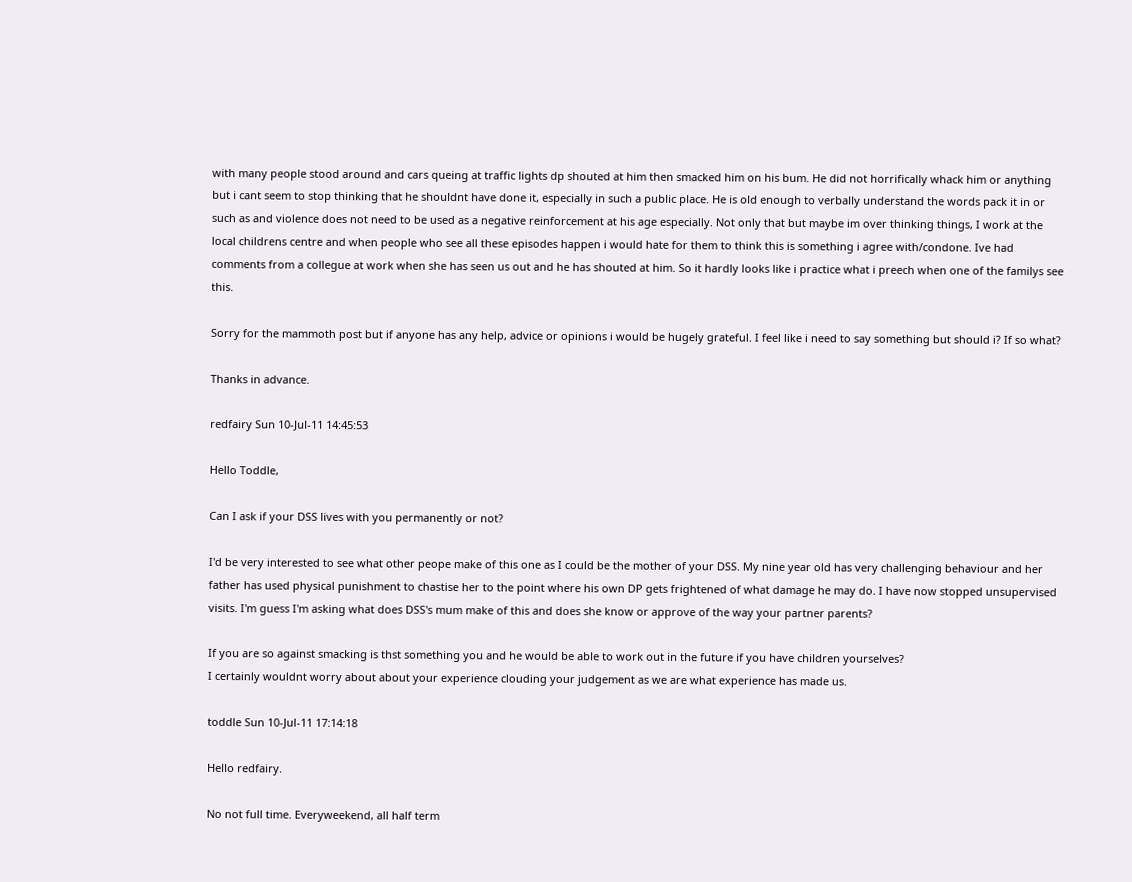with many people stood around and cars queing at traffic lights dp shouted at him then smacked him on his bum. He did not horrifically whack him or anything but i cant seem to stop thinking that he shouldnt have done it, especially in such a public place. He is old enough to verbally understand the words pack it in or such as and violence does not need to be used as a negative reinforcement at his age especially. Not only that but maybe im over thinking things, I work at the local childrens centre and when people who see all these episodes happen i would hate for them to think this is something i agree with/condone. Ive had comments from a collegue at work when she has seen us out and he has shouted at him. So it hardly looks like i practice what i preech when one of the familys see this.

Sorry for the mammoth post but if anyone has any help, advice or opinions i would be hugely grateful. I feel like i need to say something but should i? If so what?

Thanks in advance.

redfairy Sun 10-Jul-11 14:45:53

Hello Toddle,

Can I ask if your DSS lives with you permanently or not?

I'd be very interested to see what other peope make of this one as I could be the mother of your DSS. My nine year old has very challenging behaviour and her father has used physical punishment to chastise her to the point where his own DP gets frightened of what damage he may do. I have now stopped unsupervised visits. I'm guess I'm asking what does DSS's mum make of this and does she know or approve of the way your partner parents?

If you are so against smacking is thst something you and he would be able to work out in the future if you have children yourselves?
I certainly wouldnt worry about about your experience clouding your judgement as we are what experience has made us.

toddle Sun 10-Jul-11 17:14:18

Hello redfairy.

No not full time. Everyweekend, all half term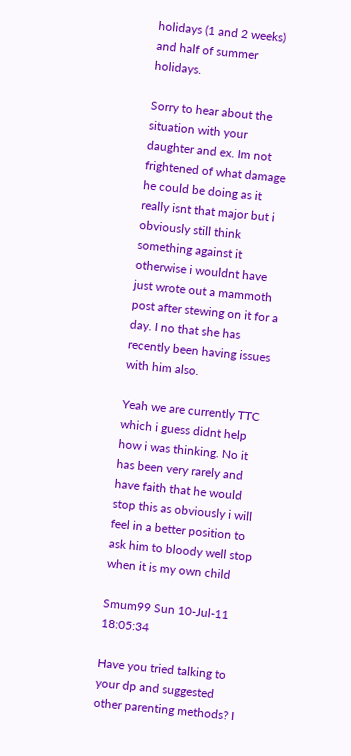holidays (1 and 2 weeks) and half of summer holidays.

Sorry to hear about the situation with your daughter and ex. Im not frightened of what damage he could be doing as it really isnt that major but i obviously still think something against it otherwise i wouldnt have just wrote out a mammoth post after stewing on it for a day. I no that she has recently been having issues with him also.

Yeah we are currently TTC which i guess didnt help how i was thinking. No it has been very rarely and have faith that he would stop this as obviously i will feel in a better position to ask him to bloody well stop when it is my own child

Smum99 Sun 10-Jul-11 18:05:34

Have you tried talking to your dp and suggested other parenting methods? I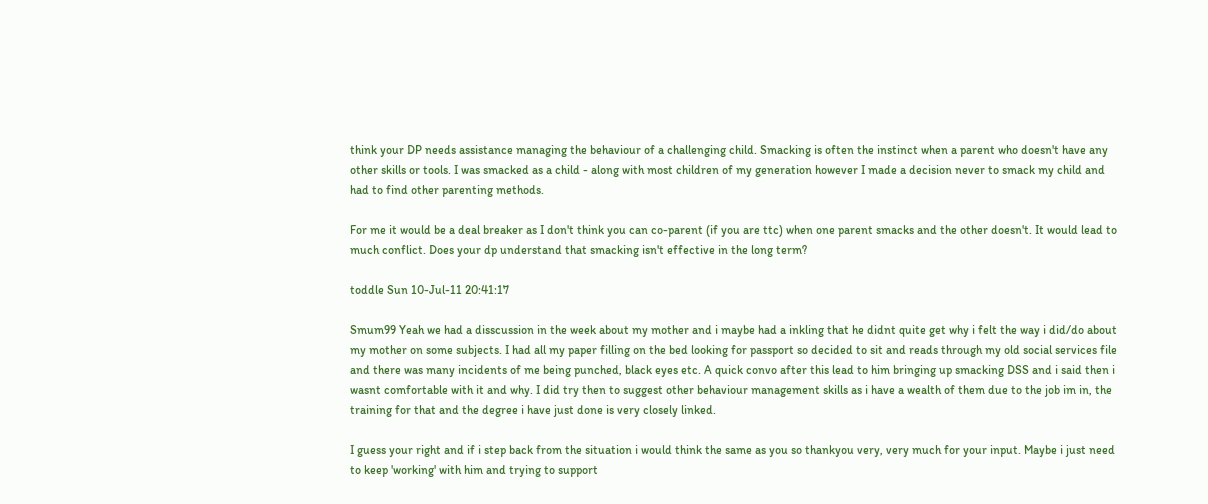think your DP needs assistance managing the behaviour of a challenging child. Smacking is often the instinct when a parent who doesn't have any other skills or tools. I was smacked as a child - along with most children of my generation however I made a decision never to smack my child and had to find other parenting methods.

For me it would be a deal breaker as I don't think you can co-parent (if you are ttc) when one parent smacks and the other doesn't. It would lead to much conflict. Does your dp understand that smacking isn't effective in the long term?

toddle Sun 10-Jul-11 20:41:17

Smum99 Yeah we had a disscussion in the week about my mother and i maybe had a inkling that he didnt quite get why i felt the way i did/do about my mother on some subjects. I had all my paper filling on the bed looking for passport so decided to sit and reads through my old social services file and there was many incidents of me being punched, black eyes etc. A quick convo after this lead to him bringing up smacking DSS and i said then i wasnt comfortable with it and why. I did try then to suggest other behaviour management skills as i have a wealth of them due to the job im in, the training for that and the degree i have just done is very closely linked.

I guess your right and if i step back from the situation i would think the same as you so thankyou very, very much for your input. Maybe i just need to keep 'working' with him and trying to support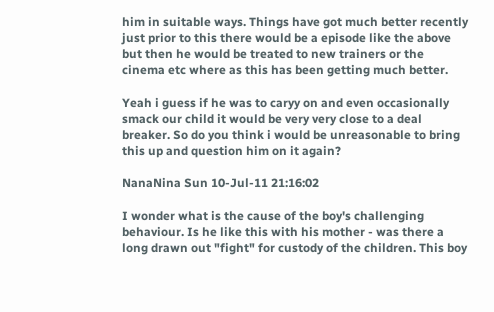him in suitable ways. Things have got much better recently just prior to this there would be a episode like the above but then he would be treated to new trainers or the cinema etc where as this has been getting much better.

Yeah i guess if he was to caryy on and even occasionally smack our child it would be very very close to a deal breaker. So do you think i would be unreasonable to bring this up and question him on it again?

NanaNina Sun 10-Jul-11 21:16:02

I wonder what is the cause of the boy's challenging behaviour. Is he like this with his mother - was there a long drawn out "fight" for custody of the children. This boy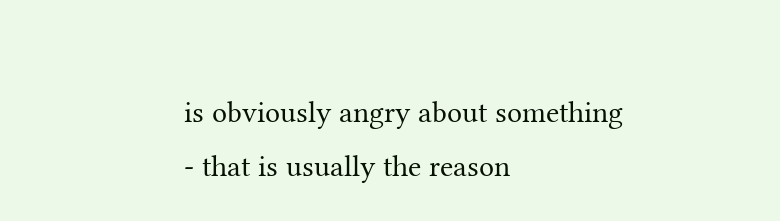is obviously angry about something - that is usually the reason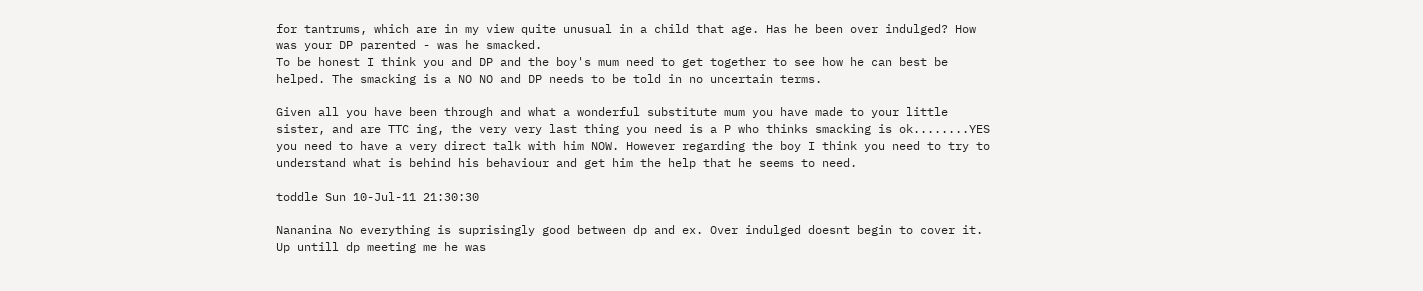for tantrums, which are in my view quite unusual in a child that age. Has he been over indulged? How was your DP parented - was he smacked.
To be honest I think you and DP and the boy's mum need to get together to see how he can best be helped. The smacking is a NO NO and DP needs to be told in no uncertain terms.

Given all you have been through and what a wonderful substitute mum you have made to your little sister, and are TTC ing, the very very last thing you need is a P who thinks smacking is ok........YES you need to have a very direct talk with him NOW. However regarding the boy I think you need to try to understand what is behind his behaviour and get him the help that he seems to need.

toddle Sun 10-Jul-11 21:30:30

Nananina No everything is suprisingly good between dp and ex. Over indulged doesnt begin to cover it. Up untill dp meeting me he was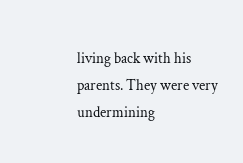living back with his parents. They were very undermining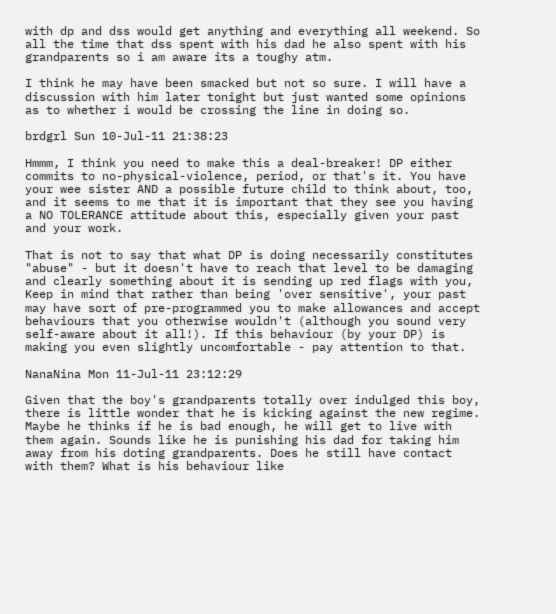with dp and dss would get anything and everything all weekend. So all the time that dss spent with his dad he also spent with his grandparents so i am aware its a toughy atm.

I think he may have been smacked but not so sure. I will have a discussion with him later tonight but just wanted some opinions as to whether i would be crossing the line in doing so.

brdgrl Sun 10-Jul-11 21:38:23

Hmmm, I think you need to make this a deal-breaker! DP either commits to no-physical-violence, period, or that's it. You have your wee sister AND a possible future child to think about, too, and it seems to me that it is important that they see you having a NO TOLERANCE attitude about this, especially given your past and your work.

That is not to say that what DP is doing necessarily constitutes "abuse" - but it doesn't have to reach that level to be damaging and clearly something about it is sending up red flags with you, Keep in mind that rather than being 'over sensitive', your past may have sort of pre-programmed you to make allowances and accept behaviours that you otherwise wouldn't (although you sound very self-aware about it all!). If this behaviour (by your DP) is making you even slightly uncomfortable - pay attention to that.

NanaNina Mon 11-Jul-11 23:12:29

Given that the boy's grandparents totally over indulged this boy, there is little wonder that he is kicking against the new regime. Maybe he thinks if he is bad enough, he will get to live with them again. Sounds like he is punishing his dad for taking him away from his doting grandparents. Does he still have contact with them? What is his behaviour like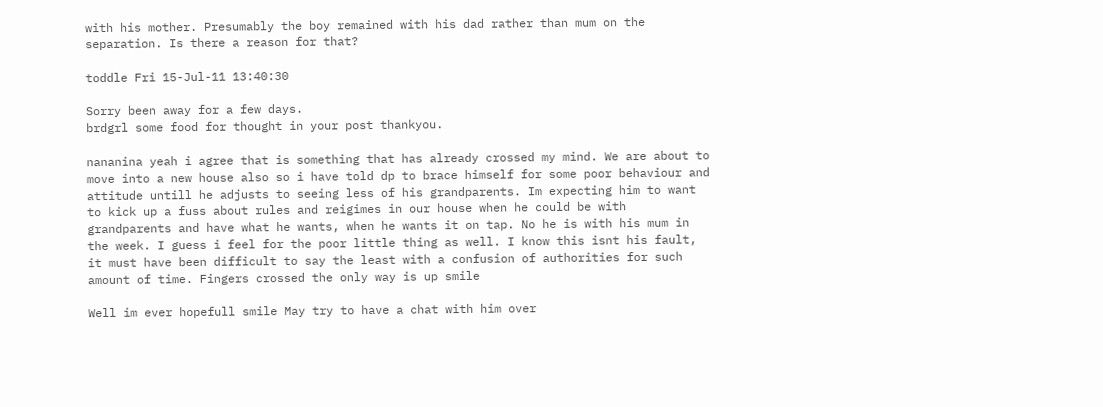with his mother. Presumably the boy remained with his dad rather than mum on the separation. Is there a reason for that?

toddle Fri 15-Jul-11 13:40:30

Sorry been away for a few days.
brdgrl some food for thought in your post thankyou.

nananina yeah i agree that is something that has already crossed my mind. We are about to move into a new house also so i have told dp to brace himself for some poor behaviour and attitude untill he adjusts to seeing less of his grandparents. Im expecting him to want to kick up a fuss about rules and reigimes in our house when he could be with grandparents and have what he wants, when he wants it on tap. No he is with his mum in the week. I guess i feel for the poor little thing as well. I know this isnt his fault, it must have been difficult to say the least with a confusion of authorities for such amount of time. Fingers crossed the only way is up smile

Well im ever hopefull smile May try to have a chat with him over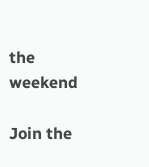the weekend

Join the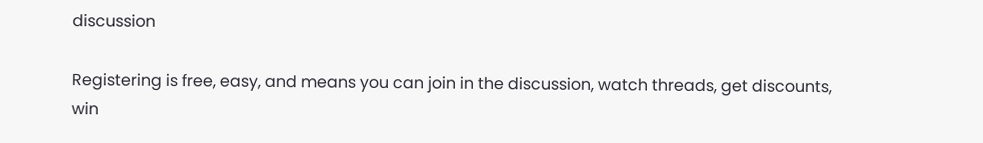discussion

Registering is free, easy, and means you can join in the discussion, watch threads, get discounts, win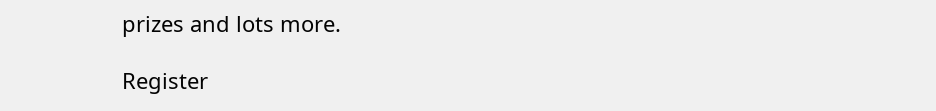prizes and lots more.

Register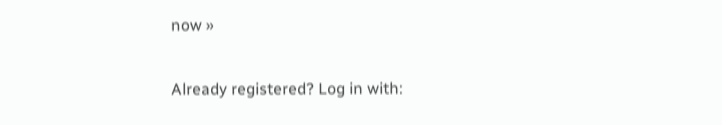now »

Already registered? Log in with: